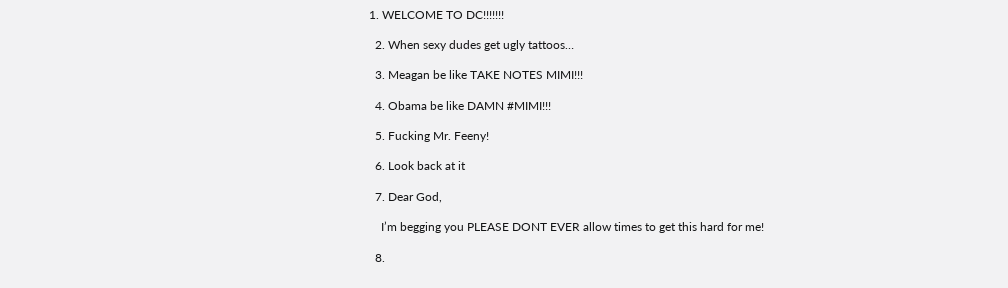1. WELCOME TO DC!!!!!!!

  2. When sexy dudes get ugly tattoos…

  3. Meagan be like TAKE NOTES MIMI!!!

  4. Obama be like DAMN #MIMI!!!

  5. Fucking Mr. Feeny!

  6. Look back at it

  7. Dear God,

    I’m begging you PLEASE DONT EVER allow times to get this hard for me!

  8.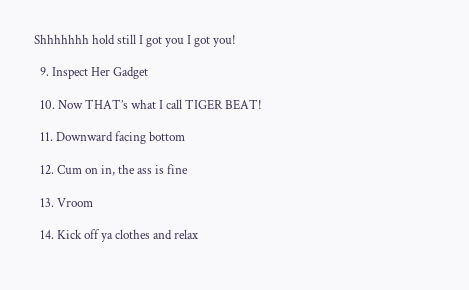Shhhhhhh hold still I got you I got you!

  9. Inspect Her Gadget

  10. Now THAT’s what I call TIGER BEAT!

  11. Downward facing bottom

  12. Cum on in, the ass is fine

  13. Vroom

  14. Kick off ya clothes and relax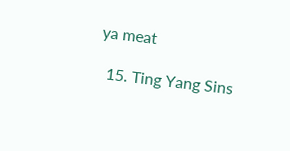ya meat

  15. Ting Yang Sins